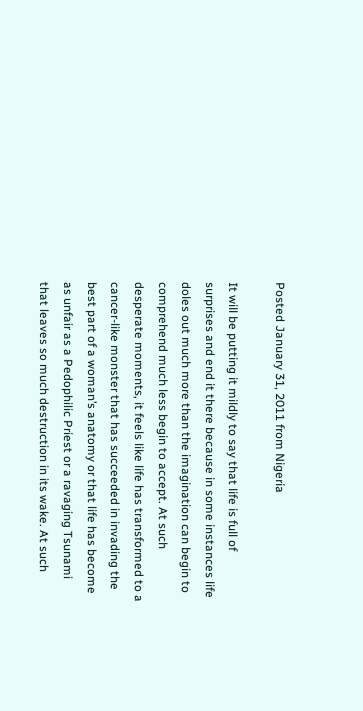Posted January 31, 2011 from Nigeria

It will be putting it mildly to say that life is full of surprises and end it there because in some instances life doles out much more than the imagination can begin to comprehend much less begin to accept. At such desperate moments, it feels like life has transformed to a cancer-like monster that has succeeded in invading the best part of a woman’s anatomy or that life has become as unfair as a Pedophilic Priest or a ravaging Tsunami that leaves so much destruction in its wake. At such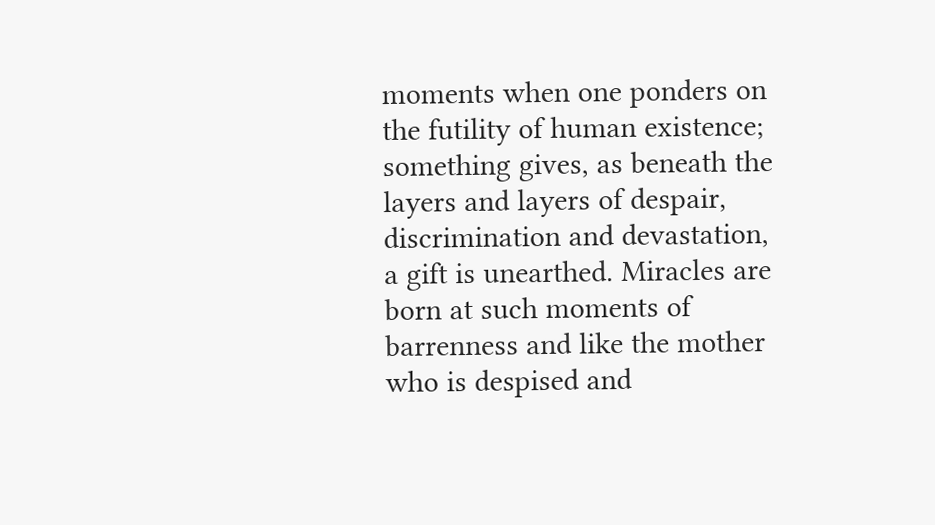moments when one ponders on the futility of human existence; something gives, as beneath the layers and layers of despair, discrimination and devastation, a gift is unearthed. Miracles are born at such moments of barrenness and like the mother who is despised and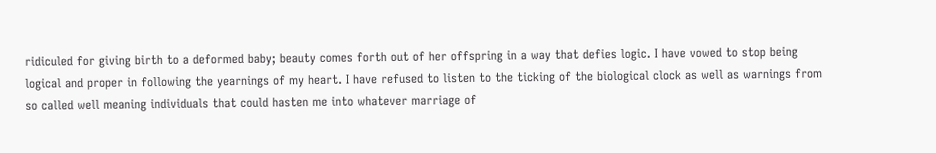ridiculed for giving birth to a deformed baby; beauty comes forth out of her offspring in a way that defies logic. I have vowed to stop being logical and proper in following the yearnings of my heart. I have refused to listen to the ticking of the biological clock as well as warnings from so called well meaning individuals that could hasten me into whatever marriage of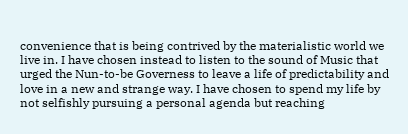convenience that is being contrived by the materialistic world we live in. I have chosen instead to listen to the sound of Music that urged the Nun-to-be Governess to leave a life of predictability and love in a new and strange way. I have chosen to spend my life by not selfishly pursuing a personal agenda but reaching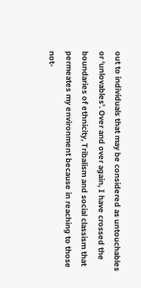out to individuals that may be considered as untouchables or ‘unlovables’. Over and over again, I have crossed the boundaries of ethnicity, Tribalism and social classism that permeates my environment because in reaching to those not-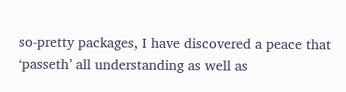so-pretty packages, I have discovered a peace that ‘passeth’ all understanding as well as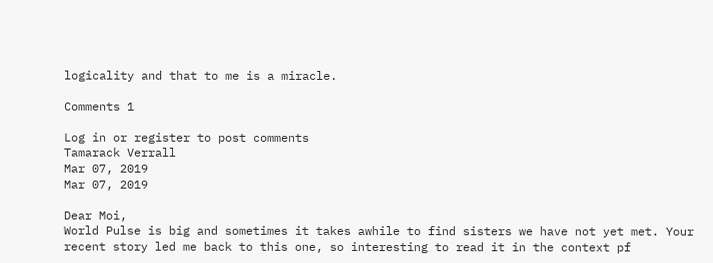logicality and that to me is a miracle.

Comments 1

Log in or register to post comments
Tamarack Verrall
Mar 07, 2019
Mar 07, 2019

Dear Moi,
World Pulse is big and sometimes it takes awhile to find sisters we have not yet met. Your recent story led me back to this one, so interesting to read it in the context pf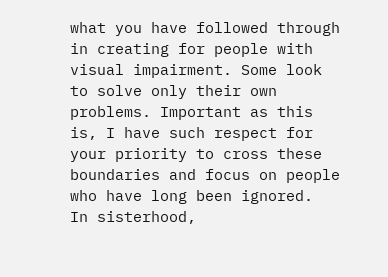what you have followed through in creating for people with visual impairment. Some look to solve only their own problems. Important as this is, I have such respect for your priority to cross these boundaries and focus on people who have long been ignored.
In sisterhood,